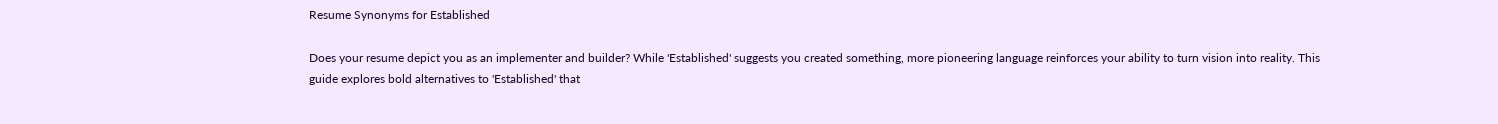Resume Synonyms for Established

Does your resume depict you as an implementer and builder? While 'Established' suggests you created something, more pioneering language reinforces your ability to turn vision into reality. This guide explores bold alternatives to 'Established' that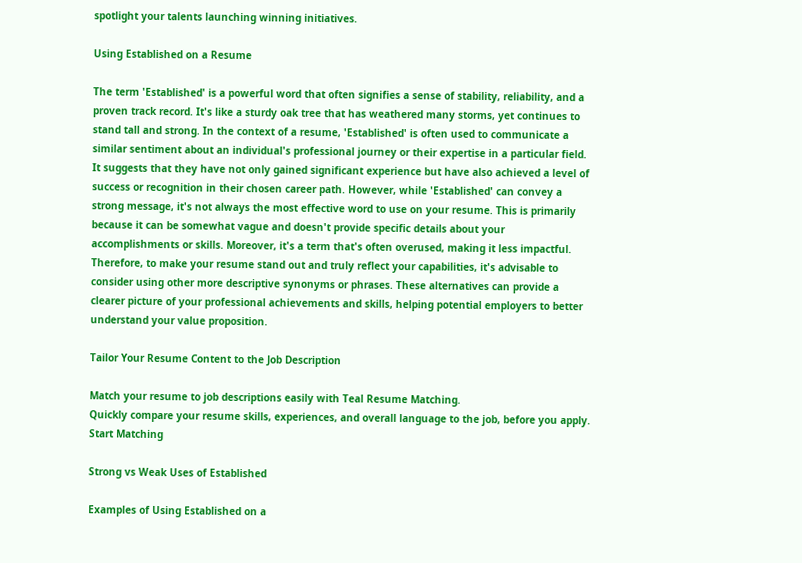spotlight your talents launching winning initiatives.

Using Established on a Resume

The term 'Established' is a powerful word that often signifies a sense of stability, reliability, and a proven track record. It's like a sturdy oak tree that has weathered many storms, yet continues to stand tall and strong. In the context of a resume, 'Established' is often used to communicate a similar sentiment about an individual's professional journey or their expertise in a particular field. It suggests that they have not only gained significant experience but have also achieved a level of success or recognition in their chosen career path. However, while 'Established' can convey a strong message, it's not always the most effective word to use on your resume. This is primarily because it can be somewhat vague and doesn't provide specific details about your accomplishments or skills. Moreover, it's a term that's often overused, making it less impactful. Therefore, to make your resume stand out and truly reflect your capabilities, it's advisable to consider using other more descriptive synonyms or phrases. These alternatives can provide a clearer picture of your professional achievements and skills, helping potential employers to better understand your value proposition.

Tailor Your Resume Content to the Job Description

Match your resume to job descriptions easily with Teal Resume Matching.
Quickly compare your resume skills, experiences, and overall language to the job, before you apply.
Start Matching

Strong vs Weak Uses of Established

Examples of Using Established on a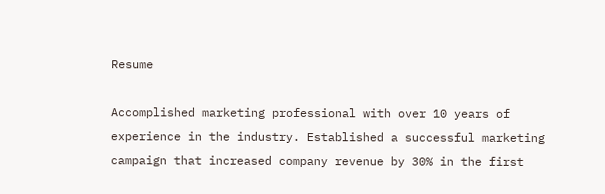Resume

Accomplished marketing professional with over 10 years of experience in the industry. Established a successful marketing campaign that increased company revenue by 30% in the first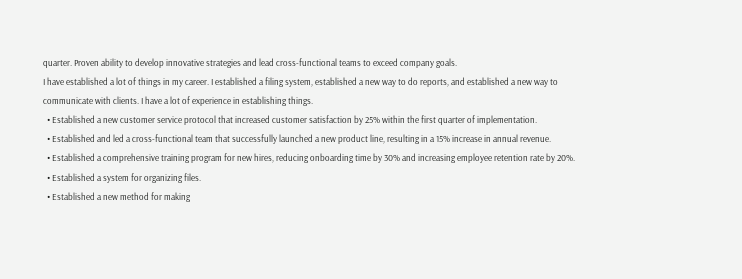quarter. Proven ability to develop innovative strategies and lead cross-functional teams to exceed company goals.
I have established a lot of things in my career. I established a filing system, established a new way to do reports, and established a new way to communicate with clients. I have a lot of experience in establishing things.
  • Established a new customer service protocol that increased customer satisfaction by 25% within the first quarter of implementation.
  • Established and led a cross-functional team that successfully launched a new product line, resulting in a 15% increase in annual revenue.
  • Established a comprehensive training program for new hires, reducing onboarding time by 30% and increasing employee retention rate by 20%.
  • Established a system for organizing files.
  • Established a new method for making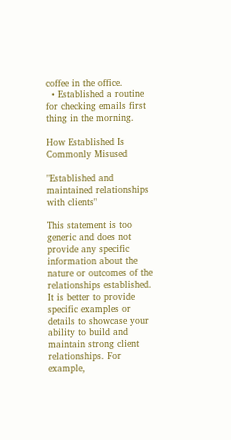coffee in the office.
  • Established a routine for checking emails first thing in the morning.

How Established Is Commonly Misused

"Established and maintained relationships with clients"

This statement is too generic and does not provide any specific information about the nature or outcomes of the relationships established. It is better to provide specific examples or details to showcase your ability to build and maintain strong client relationships. For example,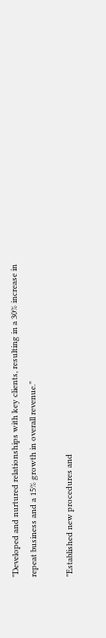"Developed and nurtured relationships with key clients, resulting in a 30% increase in repeat business and a 15% growth in overall revenue."

"Established new procedures and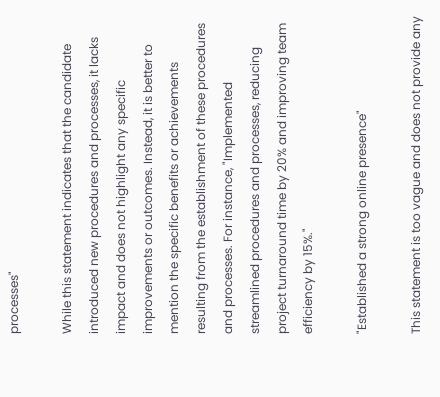processes"

While this statement indicates that the candidate introduced new procedures and processes, it lacks impact and does not highlight any specific improvements or outcomes. Instead, it is better to mention the specific benefits or achievements resulting from the establishment of these procedures and processes. For instance, "Implemented streamlined procedures and processes, reducing project turnaround time by 20% and improving team efficiency by 15%."

"Established a strong online presence"

This statement is too vague and does not provide any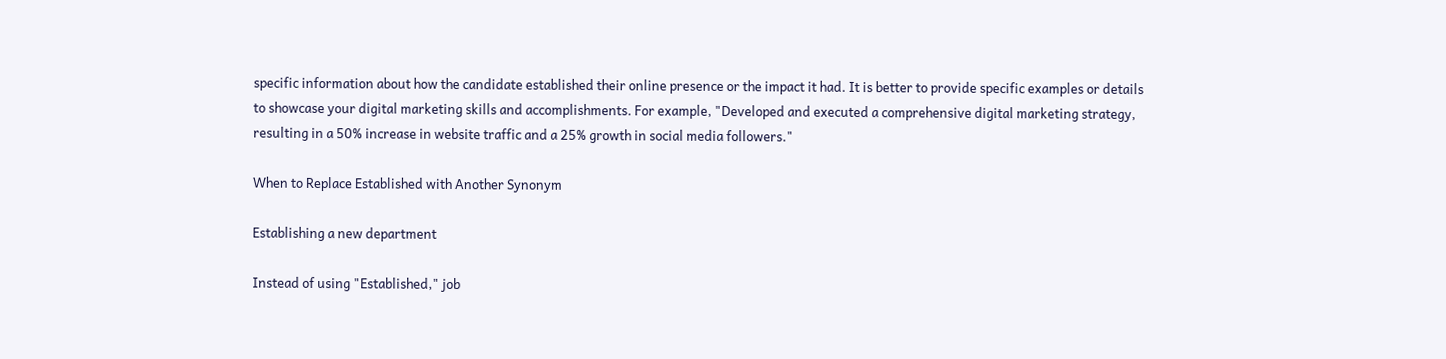specific information about how the candidate established their online presence or the impact it had. It is better to provide specific examples or details to showcase your digital marketing skills and accomplishments. For example, "Developed and executed a comprehensive digital marketing strategy, resulting in a 50% increase in website traffic and a 25% growth in social media followers."

When to Replace Established with Another Synonym

Establishing a new department

Instead of using "Established," job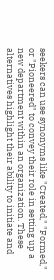seekers can use synonyms like "Created," "Formed," or "Pioneered" to convey their role in setting up a new department within an organization. These alternatives highlight their ability to initiate and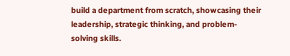build a department from scratch, showcasing their leadership, strategic thinking, and problem-solving skills.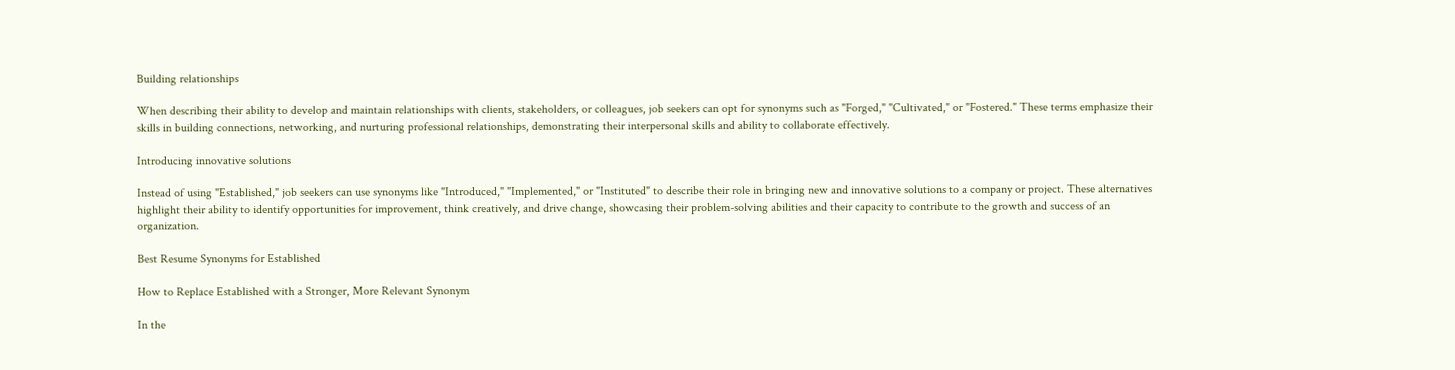Building relationships

When describing their ability to develop and maintain relationships with clients, stakeholders, or colleagues, job seekers can opt for synonyms such as "Forged," "Cultivated," or "Fostered." These terms emphasize their skills in building connections, networking, and nurturing professional relationships, demonstrating their interpersonal skills and ability to collaborate effectively.

Introducing innovative solutions

Instead of using "Established," job seekers can use synonyms like "Introduced," "Implemented," or "Instituted" to describe their role in bringing new and innovative solutions to a company or project. These alternatives highlight their ability to identify opportunities for improvement, think creatively, and drive change, showcasing their problem-solving abilities and their capacity to contribute to the growth and success of an organization.

Best Resume Synonyms for Established

How to Replace Established with a Stronger, More Relevant Synonym

In the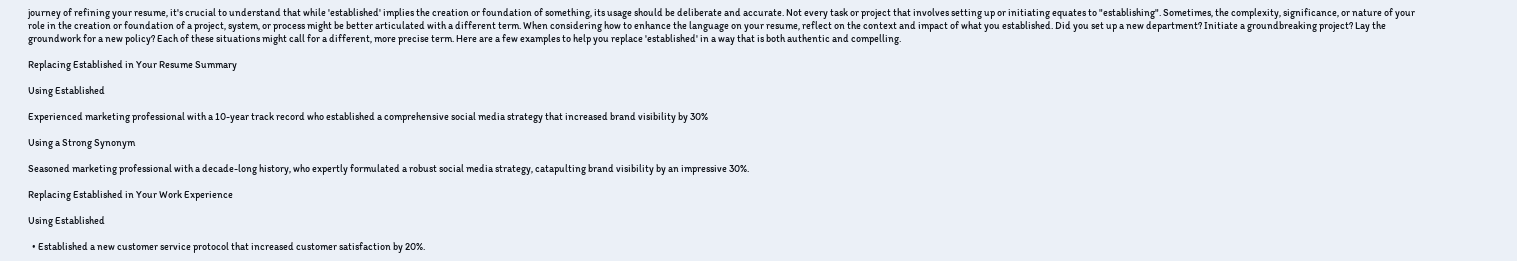journey of refining your resume, it's crucial to understand that while 'established' implies the creation or foundation of something, its usage should be deliberate and accurate. Not every task or project that involves setting up or initiating equates to "establishing". Sometimes, the complexity, significance, or nature of your role in the creation or foundation of a project, system, or process might be better articulated with a different term. When considering how to enhance the language on your resume, reflect on the context and impact of what you established. Did you set up a new department? Initiate a groundbreaking project? Lay the groundwork for a new policy? Each of these situations might call for a different, more precise term. Here are a few examples to help you replace 'established' in a way that is both authentic and compelling.

Replacing Established in Your Resume Summary

Using Established

Experienced marketing professional with a 10-year track record who established a comprehensive social media strategy that increased brand visibility by 30%

Using a Strong Synonym

Seasoned marketing professional with a decade-long history, who expertly formulated a robust social media strategy, catapulting brand visibility by an impressive 30%.

Replacing Established in Your Work Experience

Using Established

  • Established a new customer service protocol that increased customer satisfaction by 20%.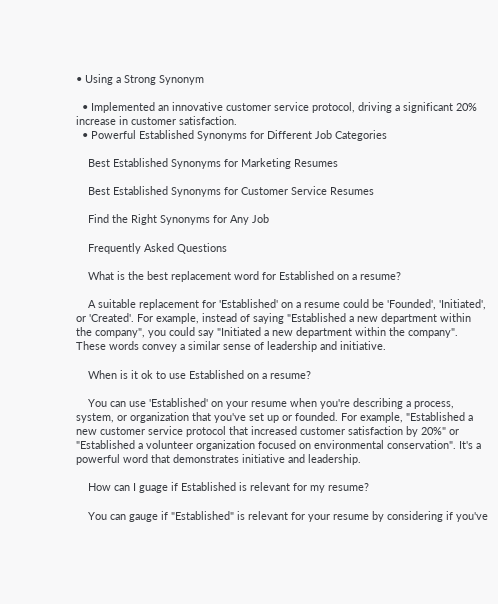• Using a Strong Synonym

  • Implemented an innovative customer service protocol, driving a significant 20% increase in customer satisfaction.
  • Powerful Established Synonyms for Different Job Categories

    Best Established Synonyms for Marketing Resumes

    Best Established Synonyms for Customer Service Resumes

    Find the Right Synonyms for Any Job

    Frequently Asked Questions

    What is the best replacement word for Established on a resume?

    A suitable replacement for 'Established' on a resume could be 'Founded', 'Initiated', or 'Created'. For example, instead of saying "Established a new department within the company", you could say "Initiated a new department within the company". These words convey a similar sense of leadership and initiative.

    When is it ok to use Established on a resume?

    You can use 'Established' on your resume when you're describing a process, system, or organization that you've set up or founded. For example, "Established a new customer service protocol that increased customer satisfaction by 20%" or "Established a volunteer organization focused on environmental conservation". It's a powerful word that demonstrates initiative and leadership.

    How can I guage if Established is relevant for my resume?

    You can gauge if "Established" is relevant for your resume by considering if you've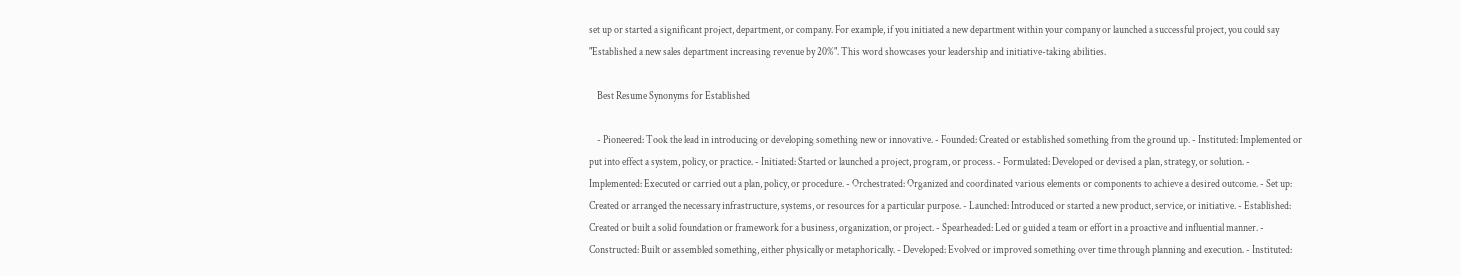set up or started a significant project, department, or company. For example, if you initiated a new department within your company or launched a successful project, you could say "Established a new sales department increasing revenue by 20%". This word showcases your leadership and initiative-taking abilities.

    Best Resume Synonyms for Established

    - Pioneered: Took the lead in introducing or developing something new or innovative. - Founded: Created or established something from the ground up. - Instituted: Implemented or put into effect a system, policy, or practice. - Initiated: Started or launched a project, program, or process. - Formulated: Developed or devised a plan, strategy, or solution. - Implemented: Executed or carried out a plan, policy, or procedure. - Orchestrated: Organized and coordinated various elements or components to achieve a desired outcome. - Set up: Created or arranged the necessary infrastructure, systems, or resources for a particular purpose. - Launched: Introduced or started a new product, service, or initiative. - Established: Created or built a solid foundation or framework for a business, organization, or project. - Spearheaded: Led or guided a team or effort in a proactive and influential manner. - Constructed: Built or assembled something, either physically or metaphorically. - Developed: Evolved or improved something over time through planning and execution. - Instituted: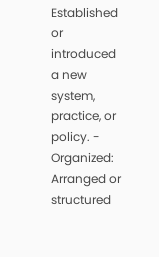Established or introduced a new system, practice, or policy. - Organized: Arranged or structured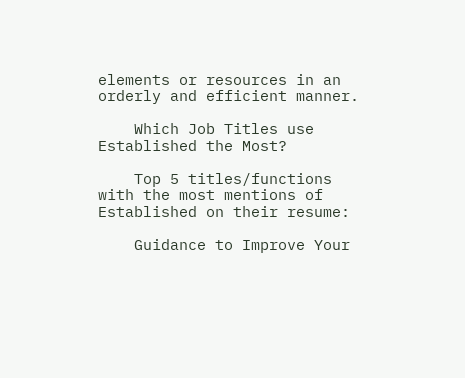elements or resources in an orderly and efficient manner.

    Which Job Titles use Established the Most?

    Top 5 titles/functions with the most mentions of Established on their resume:

    Guidance to Improve Your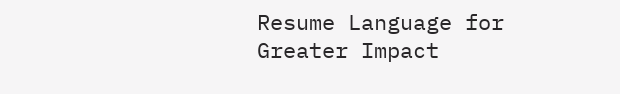Resume Language for Greater Impact